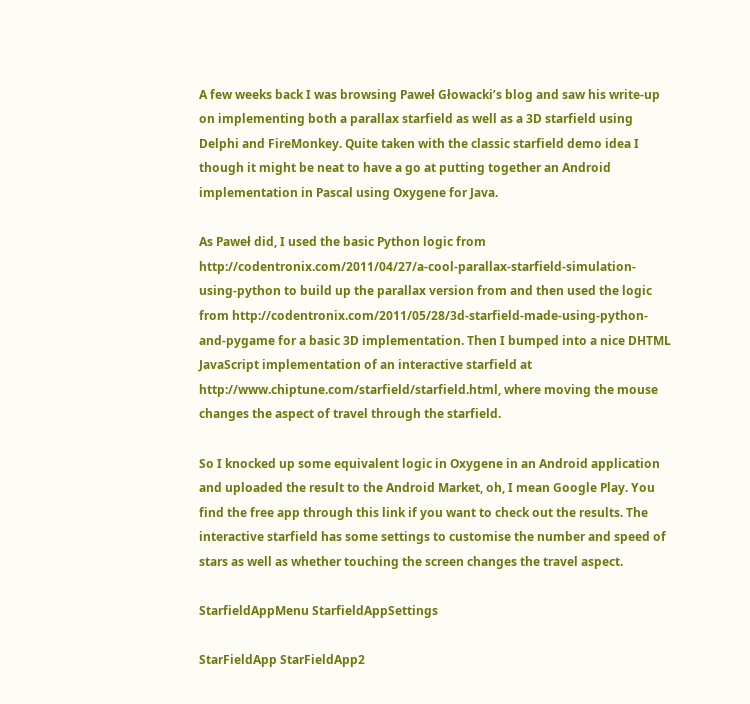A few weeks back I was browsing Paweł Głowacki’s blog and saw his write-up on implementing both a parallax starfield as well as a 3D starfield using Delphi and FireMonkey. Quite taken with the classic starfield demo idea I though it might be neat to have a go at putting together an Android implementation in Pascal using Oxygene for Java.

As Paweł did, I used the basic Python logic from http://codentronix.com/2011/04/27/a-cool-parallax-starfield-simulation-using-python to build up the parallax version from and then used the logic from http://codentronix.com/2011/05/28/3d-starfield-made-using-python-and-pygame for a basic 3D implementation. Then I bumped into a nice DHTML JavaScript implementation of an interactive starfield at http://www.chiptune.com/starfield/starfield.html, where moving the mouse changes the aspect of travel through the starfield.

So I knocked up some equivalent logic in Oxygene in an Android application and uploaded the result to the Android Market, oh, I mean Google Play. You find the free app through this link if you want to check out the results. The interactive starfield has some settings to customise the number and speed of stars as well as whether touching the screen changes the travel aspect.

StarfieldAppMenu StarfieldAppSettings

StarFieldApp StarFieldApp2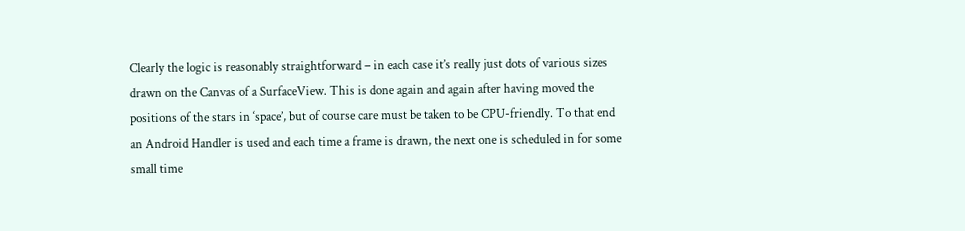Clearly the logic is reasonably straightforward – in each case it’s really just dots of various sizes drawn on the Canvas of a SurfaceView. This is done again and again after having moved the positions of the stars in ‘space’, but of course care must be taken to be CPU-friendly. To that end an Android Handler is used and each time a frame is drawn, the next one is scheduled in for some small time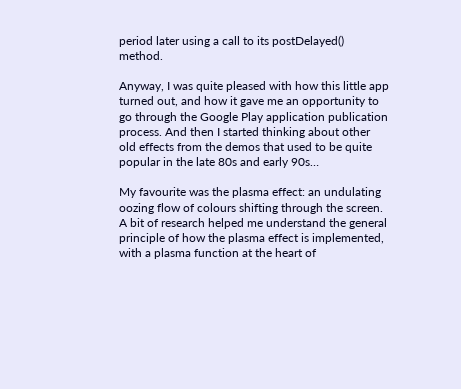period later using a call to its postDelayed() method.

Anyway, I was quite pleased with how this little app turned out, and how it gave me an opportunity to go through the Google Play application publication process. And then I started thinking about other old effects from the demos that used to be quite popular in the late 80s and early 90s…

My favourite was the plasma effect: an undulating oozing flow of colours shifting through the screen. A bit of research helped me understand the general principle of how the plasma effect is implemented, with a plasma function at the heart of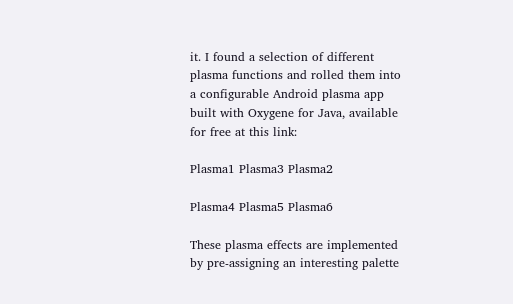it. I found a selection of different plasma functions and rolled them into a configurable Android plasma app built with Oxygene for Java, available for free at this link:

Plasma1 Plasma3 Plasma2

Plasma4 Plasma5 Plasma6

These plasma effects are implemented by pre-assigning an interesting palette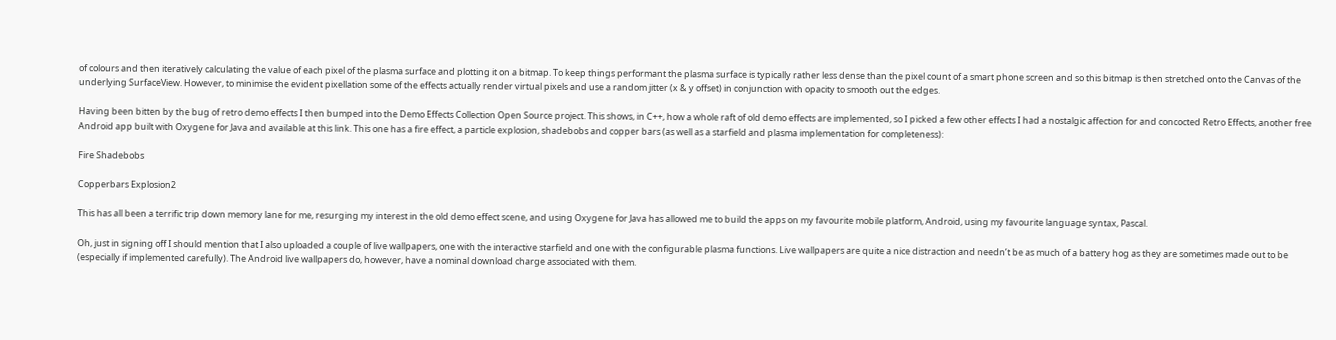of colours and then iteratively calculating the value of each pixel of the plasma surface and plotting it on a bitmap. To keep things performant the plasma surface is typically rather less dense than the pixel count of a smart phone screen and so this bitmap is then stretched onto the Canvas of the underlying SurfaceView. However, to minimise the evident pixellation some of the effects actually render virtual pixels and use a random jitter (x & y offset) in conjunction with opacity to smooth out the edges.

Having been bitten by the bug of retro demo effects I then bumped into the Demo Effects Collection Open Source project. This shows, in C++, how a whole raft of old demo effects are implemented, so I picked a few other effects I had a nostalgic affection for and concocted Retro Effects, another free Android app built with Oxygene for Java and available at this link. This one has a fire effect, a particle explosion, shadebobs and copper bars (as well as a starfield and plasma implementation for completeness):

Fire Shadebobs

Copperbars Explosion2

This has all been a terrific trip down memory lane for me, resurging my interest in the old demo effect scene, and using Oxygene for Java has allowed me to build the apps on my favourite mobile platform, Android, using my favourite language syntax, Pascal.

Oh, just in signing off I should mention that I also uploaded a couple of live wallpapers, one with the interactive starfield and one with the configurable plasma functions. Live wallpapers are quite a nice distraction and needn’t be as much of a battery hog as they are sometimes made out to be (especially if implemented carefully). The Android live wallpapers do, however, have a nominal download charge associated with them.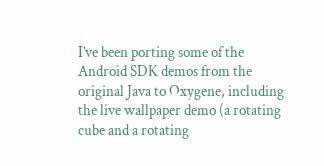I’ve been porting some of the Android SDK demos from the original Java to Oxygene, including the live wallpaper demo (a rotating cube and a rotating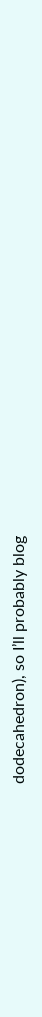dodecahedron), so I’ll probably blog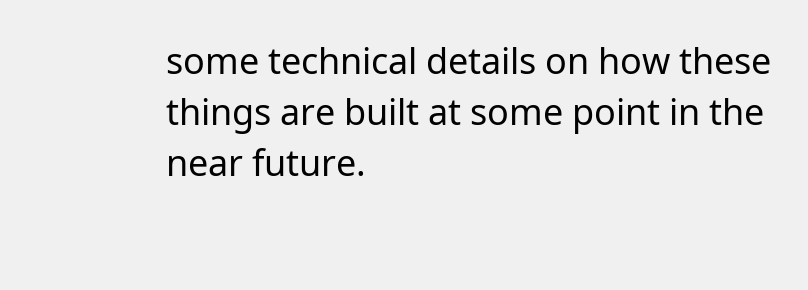some technical details on how these things are built at some point in the near future.